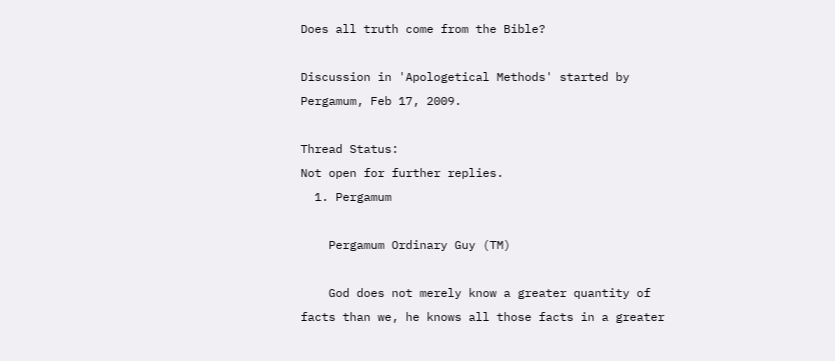Does all truth come from the Bible?

Discussion in 'Apologetical Methods' started by Pergamum, Feb 17, 2009.

Thread Status:
Not open for further replies.
  1. Pergamum

    Pergamum Ordinary Guy (TM)

    God does not merely know a greater quantity of facts than we, he knows all those facts in a greater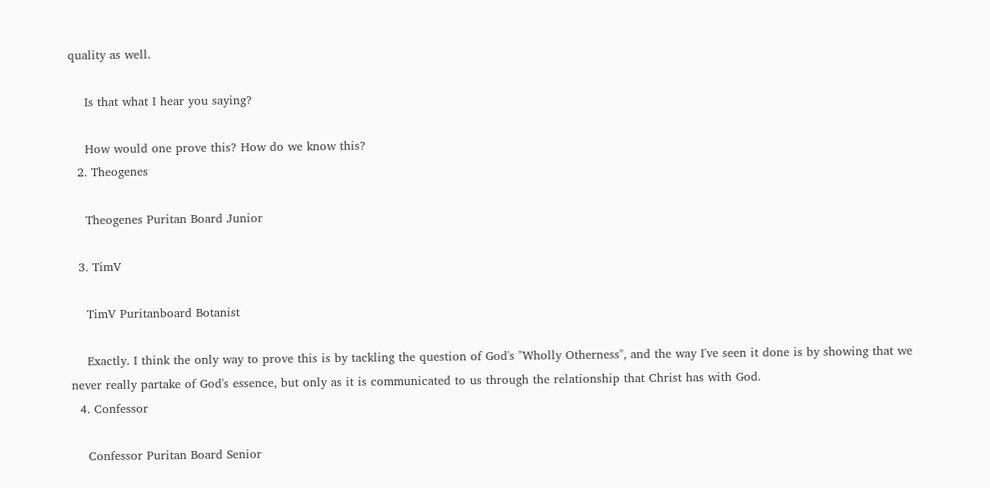quality as well.

    Is that what I hear you saying?

    How would one prove this? How do we know this?
  2. Theogenes

    Theogenes Puritan Board Junior

  3. TimV

    TimV Puritanboard Botanist

    Exactly. I think the only way to prove this is by tackling the question of God's "Wholly Otherness", and the way I've seen it done is by showing that we never really partake of God's essence, but only as it is communicated to us through the relationship that Christ has with God.
  4. Confessor

    Confessor Puritan Board Senior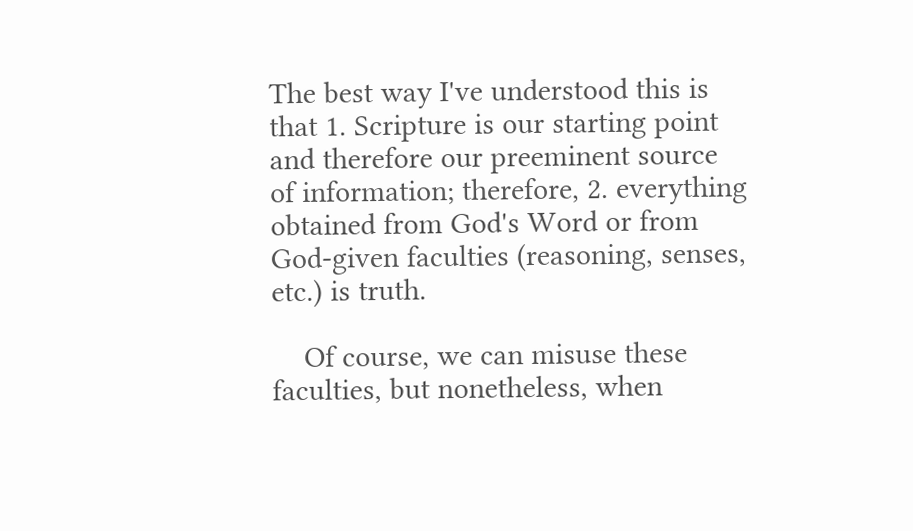The best way I've understood this is that 1. Scripture is our starting point and therefore our preeminent source of information; therefore, 2. everything obtained from God's Word or from God-given faculties (reasoning, senses, etc.) is truth.

    Of course, we can misuse these faculties, but nonetheless, when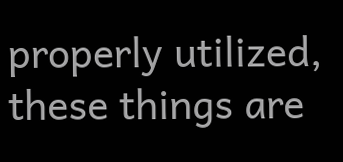properly utilized, these things are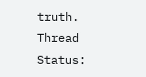truth.
Thread Status: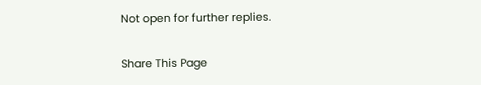Not open for further replies.

Share This Page